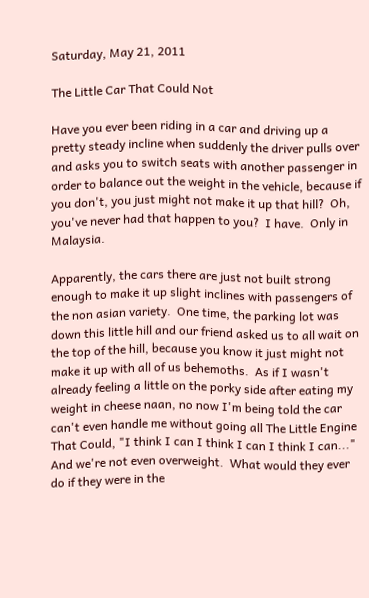Saturday, May 21, 2011

The Little Car That Could Not

Have you ever been riding in a car and driving up a pretty steady incline when suddenly the driver pulls over and asks you to switch seats with another passenger in order to balance out the weight in the vehicle, because if you don't, you just might not make it up that hill?  Oh, you've never had that happen to you?  I have.  Only in Malaysia.

Apparently, the cars there are just not built strong enough to make it up slight inclines with passengers of the non asian variety.  One time, the parking lot was down this little hill and our friend asked us to all wait on the top of the hill, because you know it just might not make it up with all of us behemoths.  As if I wasn't already feeling a little on the porky side after eating my weight in cheese naan, no now I'm being told the car can't even handle me without going all The Little Engine That Could, "I think I can I think I can I think I can..."  And we're not even overweight.  What would they ever do if they were in the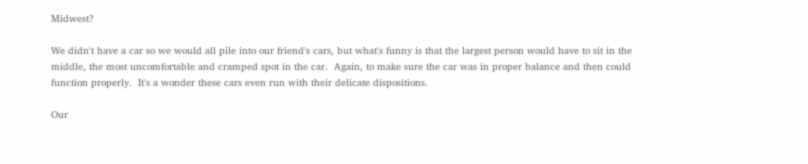Midwest?

We didn't have a car so we would all pile into our friend's cars, but what's funny is that the largest person would have to sit in the middle, the most uncomfortable and cramped spot in the car.  Again, to make sure the car was in proper balance and then could function properly.  It's a wonder these cars even run with their delicate dispositions.

Our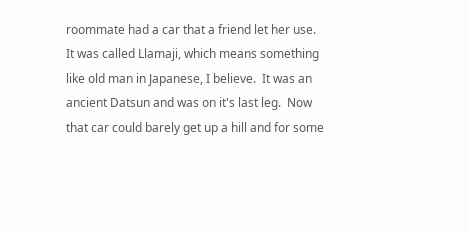roommate had a car that a friend let her use.  It was called Llamaji, which means something like old man in Japanese, I believe.  It was an ancient Datsun and was on it's last leg.  Now that car could barely get up a hill and for some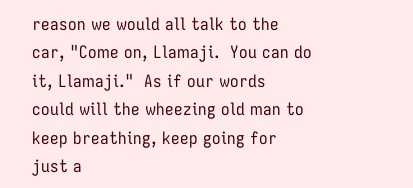reason we would all talk to the car, "Come on, Llamaji.  You can do it, Llamaji."  As if our words could will the wheezing old man to keep breathing, keep going for just a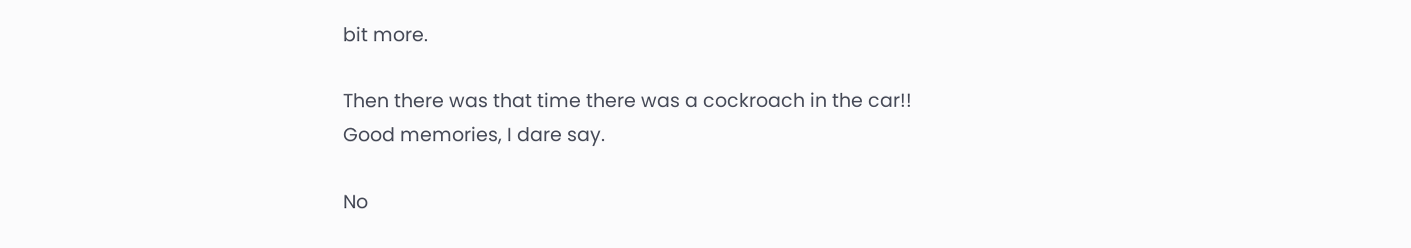bit more.

Then there was that time there was a cockroach in the car!!
Good memories, I dare say.

No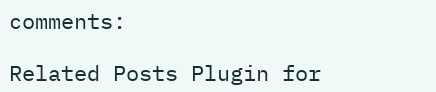comments:

Related Posts Plugin for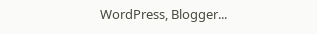WordPress, Blogger...